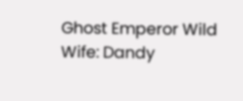Ghost Emperor Wild Wife: Dandy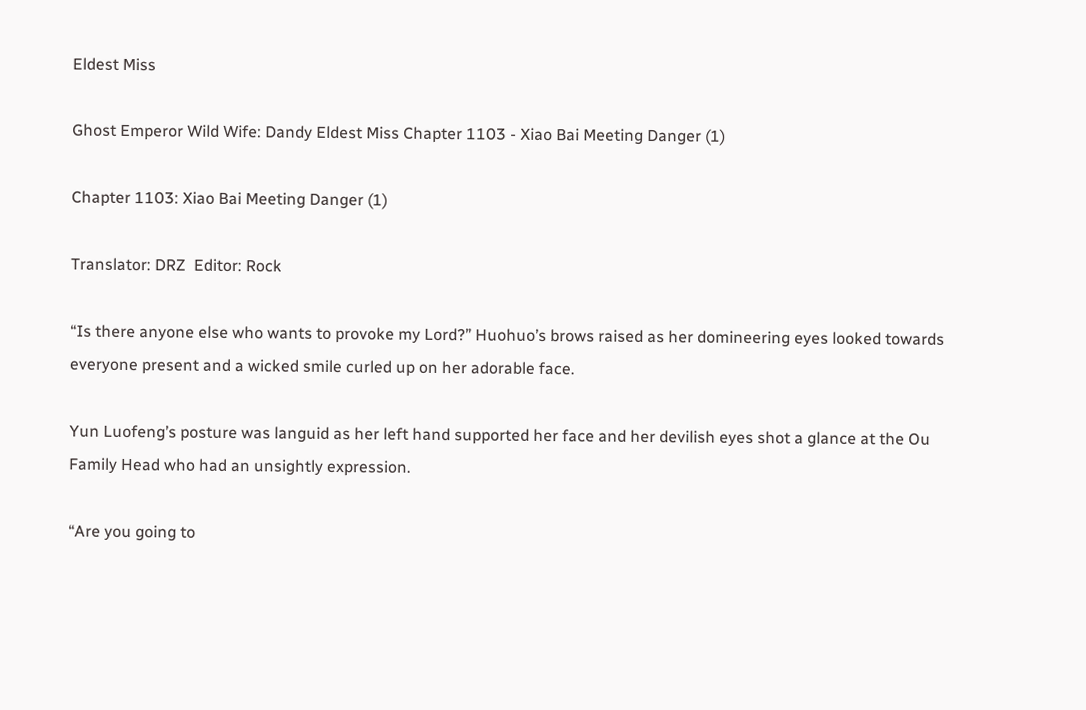Eldest Miss

Ghost Emperor Wild Wife: Dandy Eldest Miss Chapter 1103 - Xiao Bai Meeting Danger (1)

Chapter 1103: Xiao Bai Meeting Danger (1)

Translator: DRZ  Editor: Rock

“Is there anyone else who wants to provoke my Lord?” Huohuo’s brows raised as her domineering eyes looked towards everyone present and a wicked smile curled up on her adorable face.

Yun Luofeng’s posture was languid as her left hand supported her face and her devilish eyes shot a glance at the Ou Family Head who had an unsightly expression.

“Are you going to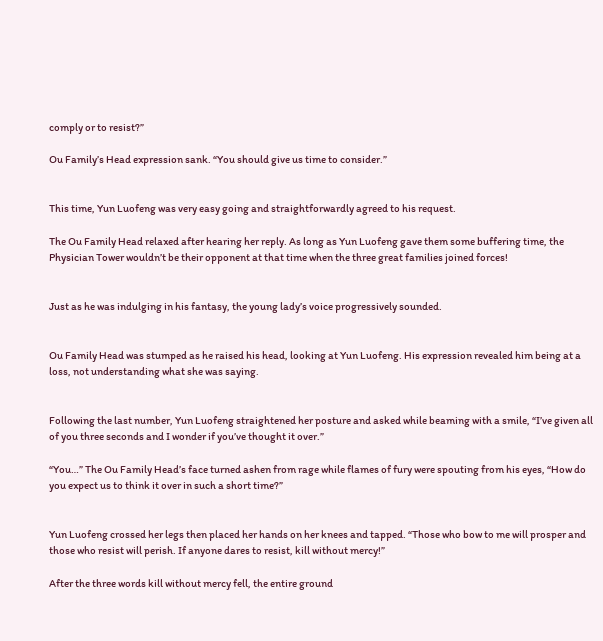comply or to resist?”

Ou Family’s Head expression sank. “You should give us time to consider.”


This time, Yun Luofeng was very easy going and straightforwardly agreed to his request.

The Ou Family Head relaxed after hearing her reply. As long as Yun Luofeng gave them some buffering time, the Physician Tower wouldn’t be their opponent at that time when the three great families joined forces!


Just as he was indulging in his fantasy, the young lady’s voice progressively sounded.


Ou Family Head was stumped as he raised his head, looking at Yun Luofeng. His expression revealed him being at a loss, not understanding what she was saying.


Following the last number, Yun Luofeng straightened her posture and asked while beaming with a smile, “I’ve given all of you three seconds and I wonder if you’ve thought it over.”

“You…” The Ou Family Head’s face turned ashen from rage while flames of fury were spouting from his eyes, “How do you expect us to think it over in such a short time?”


Yun Luofeng crossed her legs then placed her hands on her knees and tapped. “Those who bow to me will prosper and those who resist will perish. If anyone dares to resist, kill without mercy!”

After the three words kill without mercy fell, the entire ground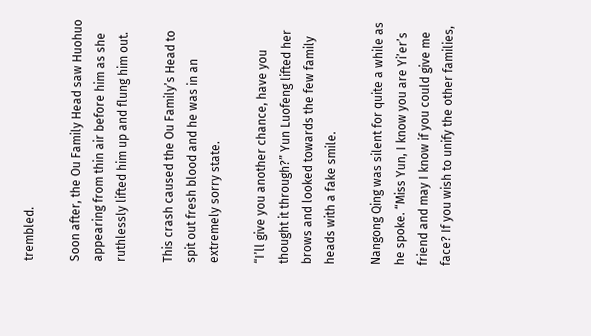trembled.

Soon after, the Ou Family Head saw Huohuo appearing from thin air before him as she ruthlessly lifted him up and flung him out.

This crash caused the Ou Family’s Head to spit out fresh blood and he was in an extremely sorry state.

“I’ll give you another chance, have you thought it through?” Yun Luofeng lifted her brows and looked towards the few family heads with a fake smile.

Nangong Qing was silent for quite a while as he spoke. “Miss Yun, I know you are Yi’er’s friend and may I know if you could give me face? If you wish to unify the other families,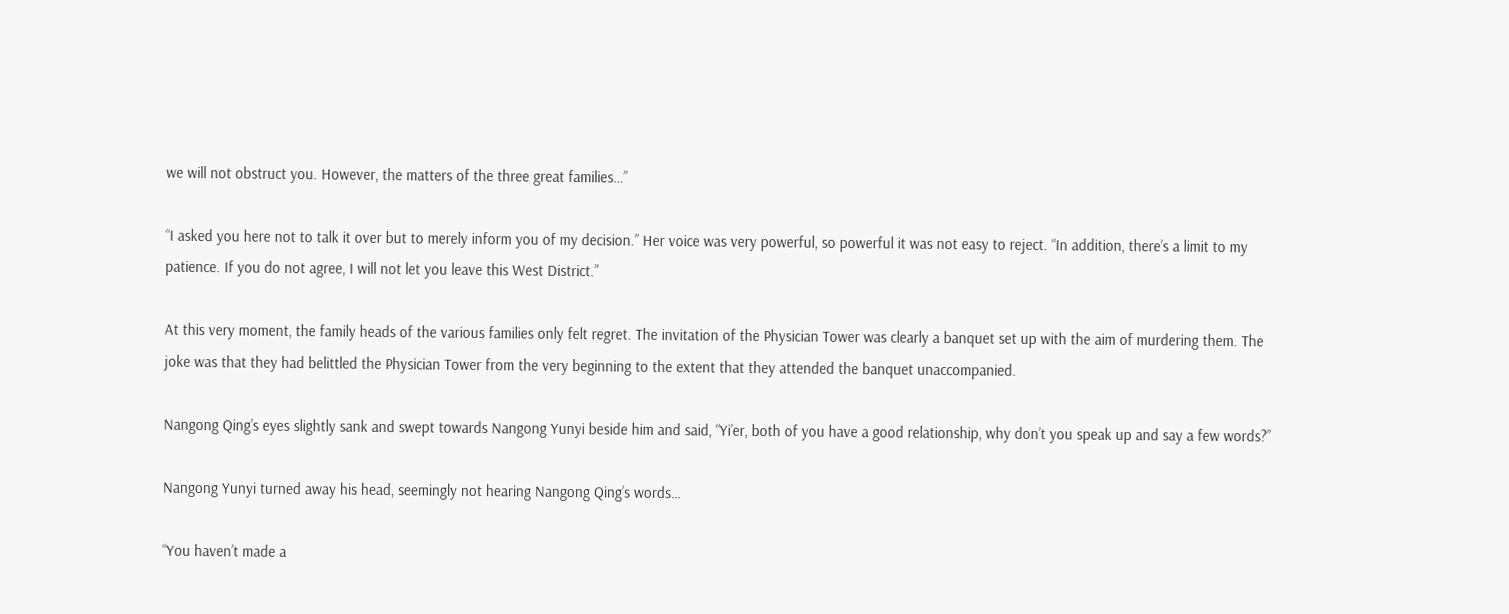we will not obstruct you. However, the matters of the three great families…”

“I asked you here not to talk it over but to merely inform you of my decision.” Her voice was very powerful, so powerful it was not easy to reject. “In addition, there’s a limit to my patience. If you do not agree, I will not let you leave this West District.”

At this very moment, the family heads of the various families only felt regret. The invitation of the Physician Tower was clearly a banquet set up with the aim of murdering them. The joke was that they had belittled the Physician Tower from the very beginning to the extent that they attended the banquet unaccompanied.

Nangong Qing’s eyes slightly sank and swept towards Nangong Yunyi beside him and said, “Yi’er, both of you have a good relationship, why don’t you speak up and say a few words?”

Nangong Yunyi turned away his head, seemingly not hearing Nangong Qing’s words…

“You haven’t made a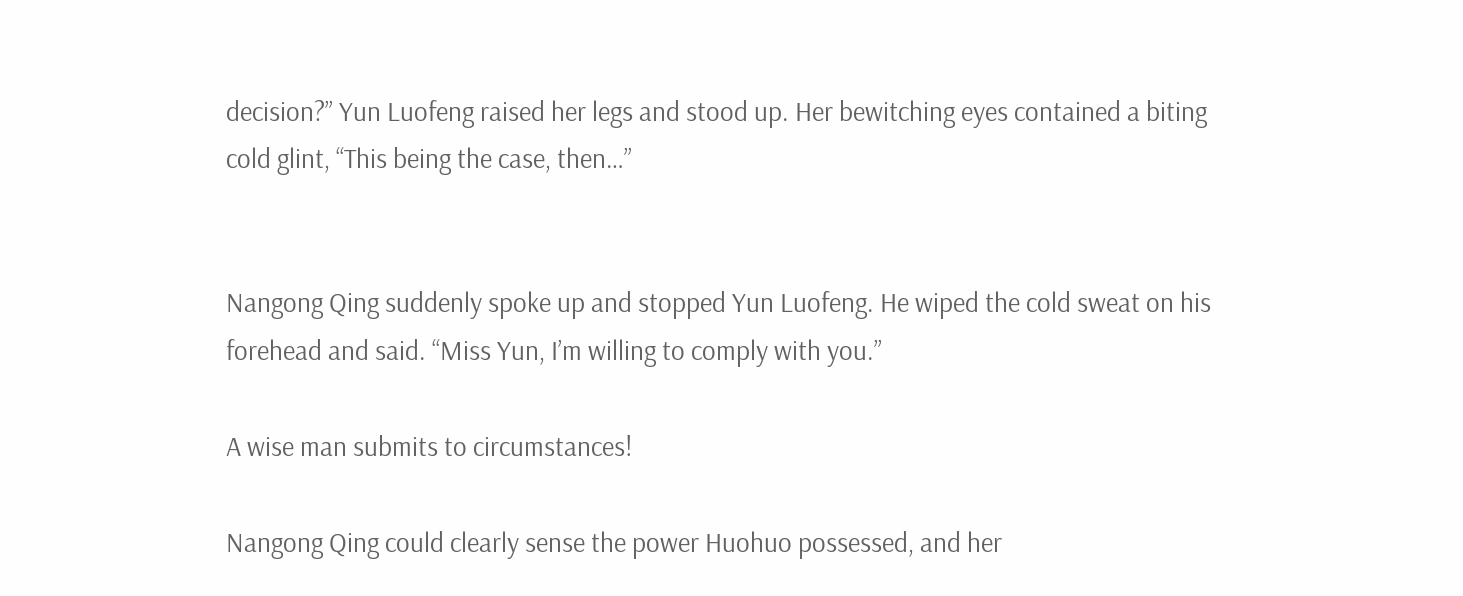decision?” Yun Luofeng raised her legs and stood up. Her bewitching eyes contained a biting cold glint, “This being the case, then…”


Nangong Qing suddenly spoke up and stopped Yun Luofeng. He wiped the cold sweat on his forehead and said. “Miss Yun, I’m willing to comply with you.”

A wise man submits to circumstances!

Nangong Qing could clearly sense the power Huohuo possessed, and her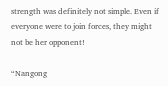strength was definitely not simple. Even if everyone were to join forces, they might not be her opponent!

“Nangong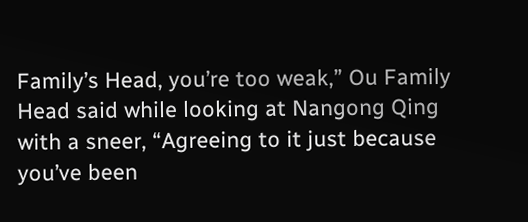Family’s Head, you’re too weak,” Ou Family Head said while looking at Nangong Qing with a sneer, “Agreeing to it just because you’ve been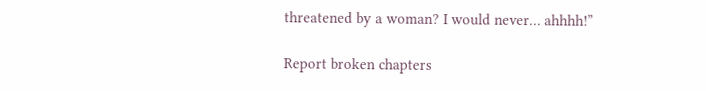threatened by a woman? I would never… ahhhh!”

Report broken chapters